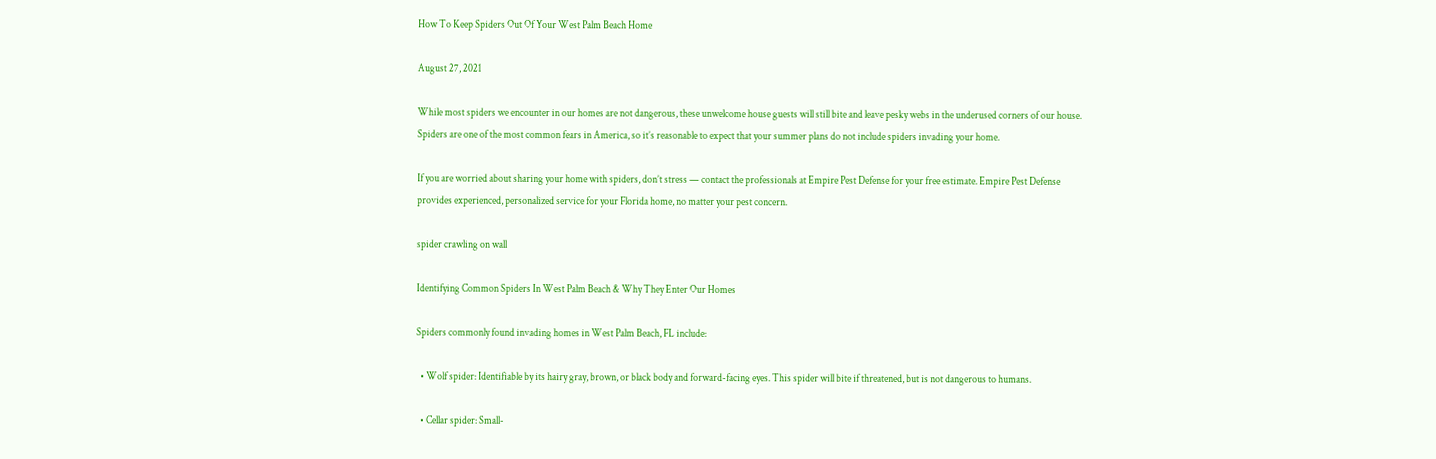How To Keep Spiders Out Of Your West Palm Beach Home

August 27, 2021

While most spiders we encounter in our homes are not dangerous, these unwelcome house guests will still bite and leave pesky webs in the underused corners of our house. Spiders are one of the most common fears in America, so it’s reasonable to expect that your summer plans do not include spiders invading your home.

If you are worried about sharing your home with spiders, don’t stress — contact the professionals at Empire Pest Defense for your free estimate. Empire Pest Defense provides experienced, personalized service for your Florida home, no matter your pest concern.

spider crawling on wall

Identifying Common Spiders In West Palm Beach & Why They Enter Our Homes

Spiders commonly found invading homes in West Palm Beach, FL include:

  • Wolf spider: Identifiable by its hairy gray, brown, or black body and forward-facing eyes. This spider will bite if threatened, but is not dangerous to humans.

  • Cellar spider: Small-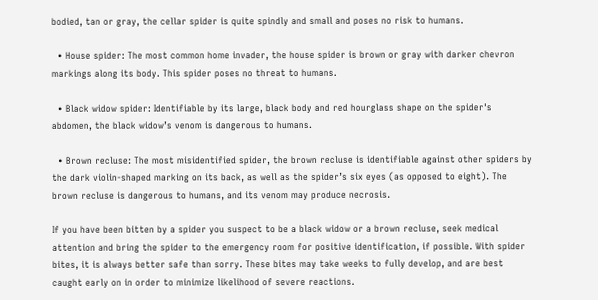bodied, tan or gray, the cellar spider is quite spindly and small and poses no risk to humans.

  • House spider: The most common home invader, the house spider is brown or gray with darker chevron markings along its body. This spider poses no threat to humans.

  • Black widow spider: Identifiable by its large, black body and red hourglass shape on the spider's abdomen, the black widow’s venom is dangerous to humans.

  • Brown recluse: The most misidentified spider, the brown recluse is identifiable against other spiders by the dark violin-shaped marking on its back, as well as the spider’s six eyes (as opposed to eight). The brown recluse is dangerous to humans, and its venom may produce necrosis.

If you have been bitten by a spider you suspect to be a black widow or a brown recluse, seek medical attention and bring the spider to the emergency room for positive identification, if possible. With spider bites, it is always better safe than sorry. These bites may take weeks to fully develop, and are best caught early on in order to minimize likelihood of severe reactions.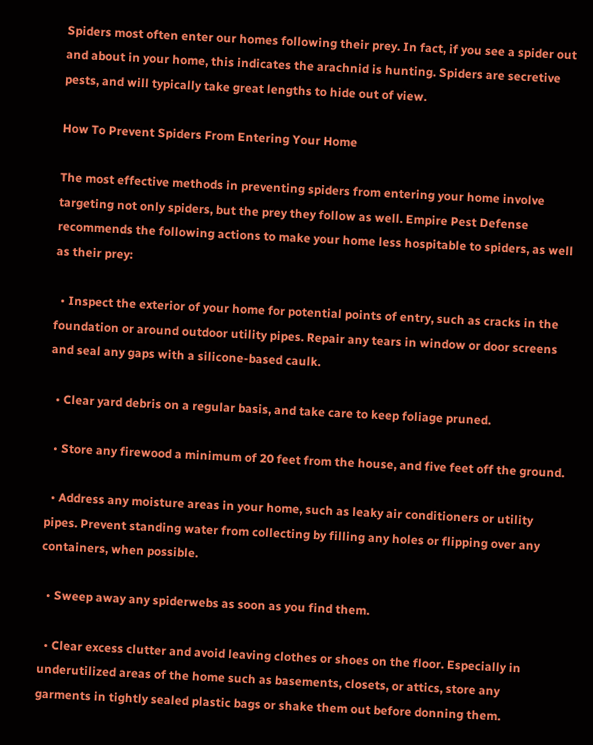Spiders most often enter our homes following their prey. In fact, if you see a spider out and about in your home, this indicates the arachnid is hunting. Spiders are secretive pests, and will typically take great lengths to hide out of view.

How To Prevent Spiders From Entering Your Home

The most effective methods in preventing spiders from entering your home involve targeting not only spiders, but the prey they follow as well. Empire Pest Defense recommends the following actions to make your home less hospitable to spiders, as well as their prey:

  • Inspect the exterior of your home for potential points of entry, such as cracks in the foundation or around outdoor utility pipes. Repair any tears in window or door screens and seal any gaps with a silicone-based caulk.

  • Clear yard debris on a regular basis, and take care to keep foliage pruned.

  • Store any firewood a minimum of 20 feet from the house, and five feet off the ground.

  • Address any moisture areas in your home, such as leaky air conditioners or utility pipes. Prevent standing water from collecting by filling any holes or flipping over any containers, when possible.

  • Sweep away any spiderwebs as soon as you find them.

  • Clear excess clutter and avoid leaving clothes or shoes on the floor. Especially in underutilized areas of the home such as basements, closets, or attics, store any garments in tightly sealed plastic bags or shake them out before donning them.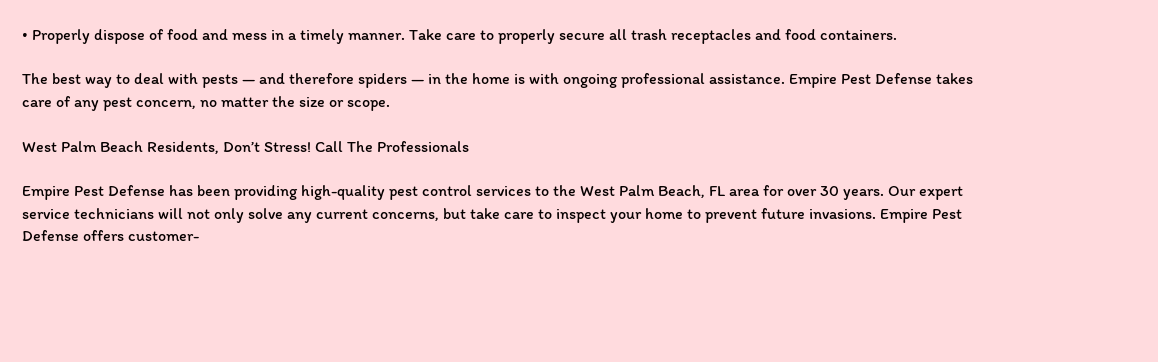• Properly dispose of food and mess in a timely manner. Take care to properly secure all trash receptacles and food containers.

The best way to deal with pests — and therefore spiders — in the home is with ongoing professional assistance. Empire Pest Defense takes care of any pest concern, no matter the size or scope.

West Palm Beach Residents, Don’t Stress! Call The Professionals

Empire Pest Defense has been providing high-quality pest control services to the West Palm Beach, FL area for over 30 years. Our expert service technicians will not only solve any current concerns, but take care to inspect your home to prevent future invasions. Empire Pest Defense offers customer-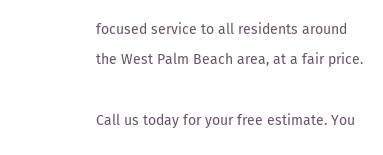focused service to all residents around the West Palm Beach area, at a fair price.

Call us today for your free estimate. You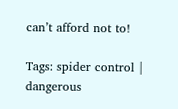can’t afford not to!

Tags: spider control | dangerous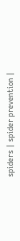spiders | spider prevention |